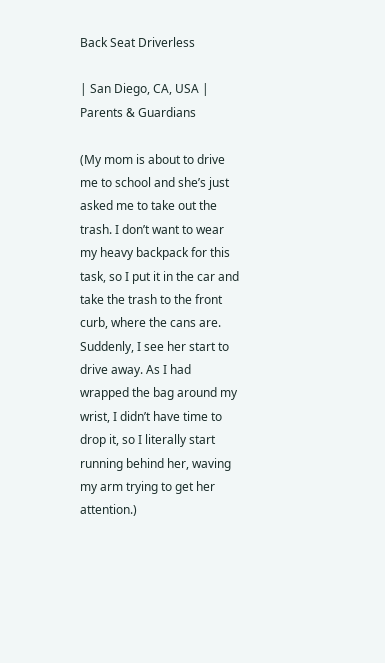Back Seat Driverless

| San Diego, CA, USA | Parents & Guardians

(My mom is about to drive me to school and she’s just asked me to take out the trash. I don’t want to wear my heavy backpack for this task, so I put it in the car and take the trash to the front curb, where the cans are. Suddenly, I see her start to drive away. As I had wrapped the bag around my wrist, I didn’t have time to drop it, so I literally start running behind her, waving my arm trying to get her attention.)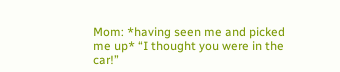Mom: *having seen me and picked me up* “I thought you were in the car!”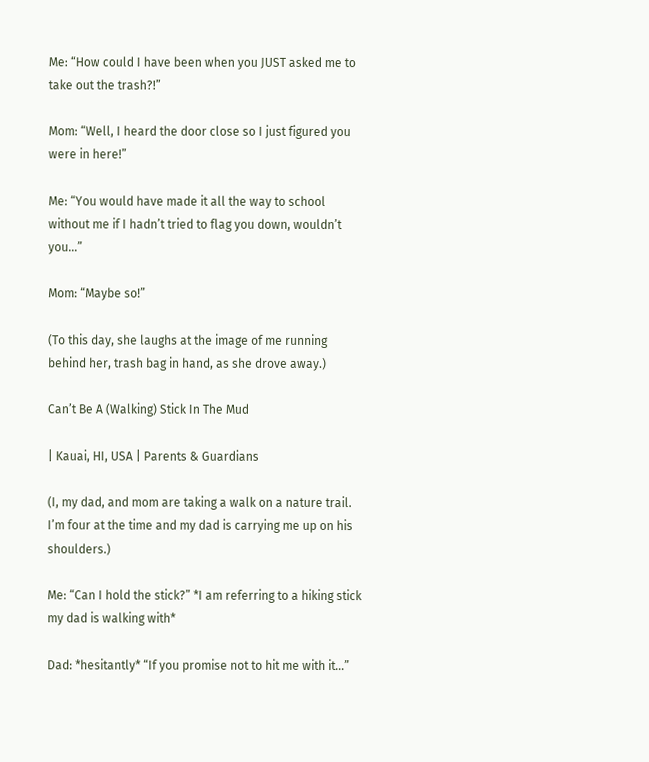Me: “How could I have been when you JUST asked me to take out the trash?!”

Mom: “Well, I heard the door close so I just figured you were in here!”

Me: “You would have made it all the way to school without me if I hadn’t tried to flag you down, wouldn’t you…”

Mom: “Maybe so!”

(To this day, she laughs at the image of me running behind her, trash bag in hand, as she drove away.)

Can’t Be A (Walking) Stick In The Mud

| Kauai, HI, USA | Parents & Guardians

(I, my dad, and mom are taking a walk on a nature trail. I’m four at the time and my dad is carrying me up on his shoulders.)

Me: “Can I hold the stick?” *I am referring to a hiking stick my dad is walking with*

Dad: *hesitantly* “If you promise not to hit me with it…”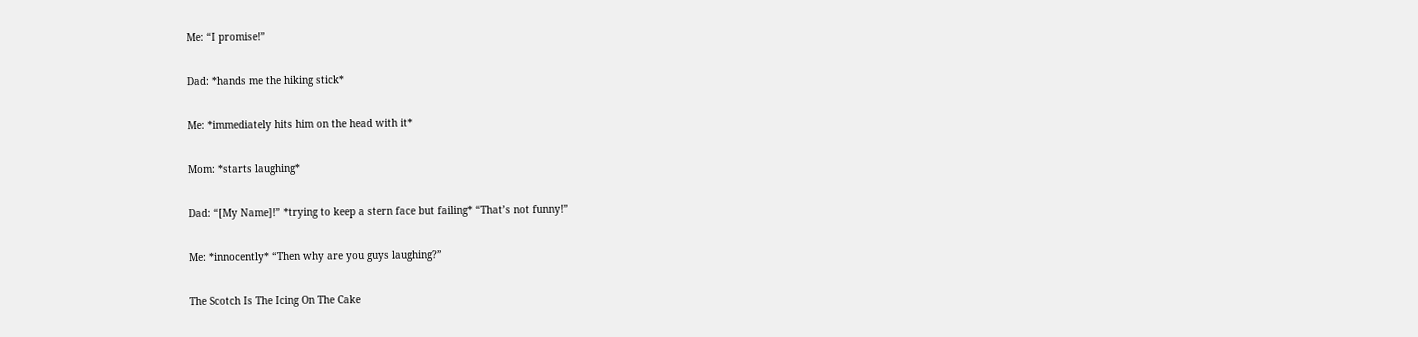Me: “I promise!”

Dad: *hands me the hiking stick*

Me: *immediately hits him on the head with it*

Mom: *starts laughing*

Dad: “[My Name]!” *trying to keep a stern face but failing* “That’s not funny!”

Me: *innocently* “Then why are you guys laughing?”

The Scotch Is The Icing On The Cake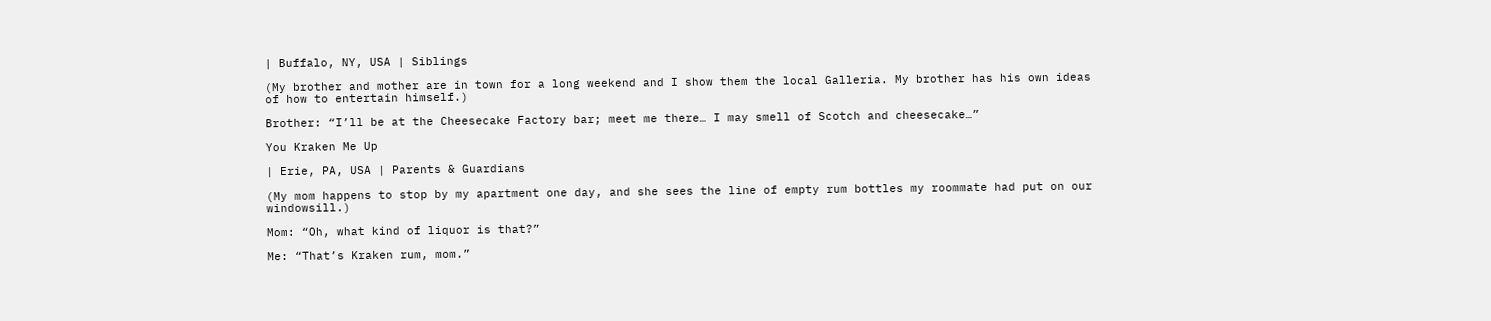| Buffalo, NY, USA | Siblings

(My brother and mother are in town for a long weekend and I show them the local Galleria. My brother has his own ideas of how to entertain himself.)

Brother: “I’ll be at the Cheesecake Factory bar; meet me there… I may smell of Scotch and cheesecake…”

You Kraken Me Up

| Erie, PA, USA | Parents & Guardians

(My mom happens to stop by my apartment one day, and she sees the line of empty rum bottles my roommate had put on our windowsill.)

Mom: “Oh, what kind of liquor is that?”

Me: “That’s Kraken rum, mom.”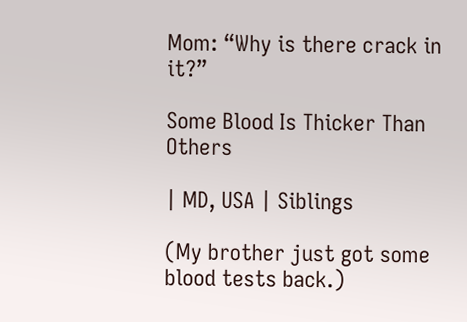Mom: “Why is there crack in it?”

Some Blood Is Thicker Than Others

| MD, USA | Siblings

(My brother just got some blood tests back.)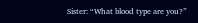Sister: “What blood type are you?”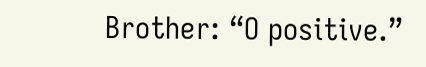Brother: “O positive.”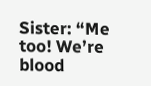Sister: “Me too! We’re blood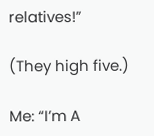relatives!”

(They high five.)

Me: “I’m A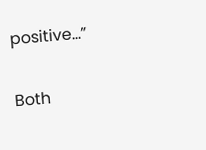positive…”

Both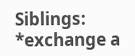Siblings: *exchange a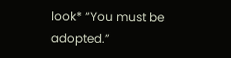look* “You must be adopted.”